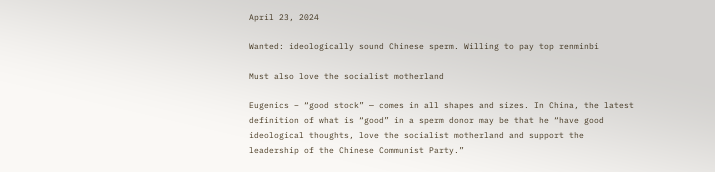April 23, 2024

Wanted: ideologically sound Chinese sperm. Willing to pay top renminbi

Must also love the socialist motherland

Eugenics – “good stock” — comes in all shapes and sizes. In China, the latest definition of what is “good” in a sperm donor may be that he “have good ideological thoughts, love the socialist motherland and support the leadership of the Chinese Communist Party.”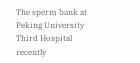The sperm bank at Peking University Third Hospital recently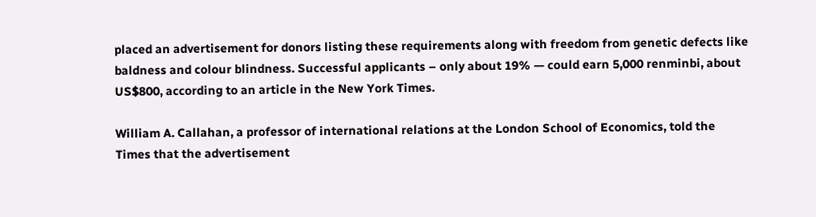placed an advertisement for donors listing these requirements along with freedom from genetic defects like baldness and colour blindness. Successful applicants – only about 19% — could earn 5,000 renminbi, about US$800, according to an article in the New York Times.

William A. Callahan, a professor of international relations at the London School of Economics, told the Times that the advertisement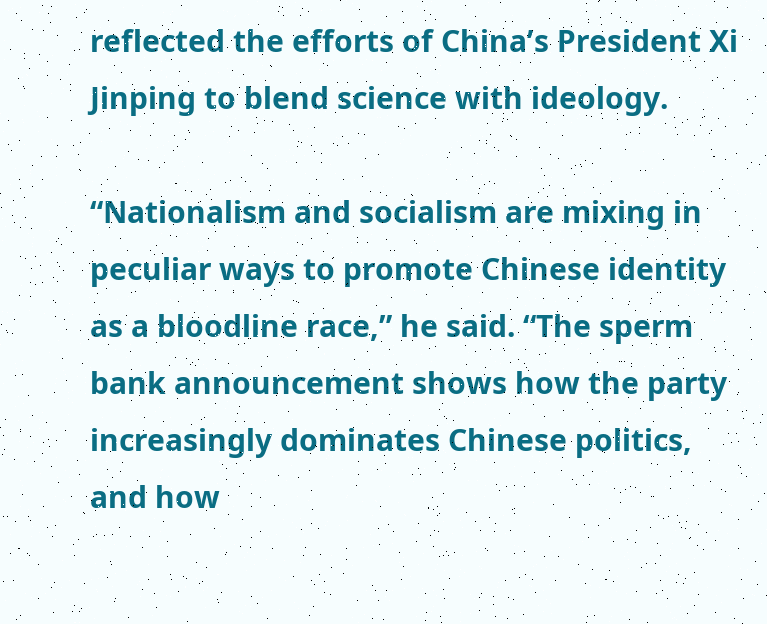reflected the efforts of China’s President Xi Jinping to blend science with ideology.

“Nationalism and socialism are mixing in peculiar ways to promote Chinese identity as a bloodline race,” he said. “The sperm bank announcement shows how the party increasingly dominates Chinese politics, and how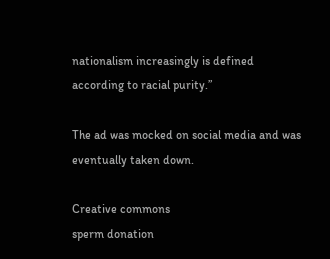nationalism increasingly is defined according to racial purity.”

The ad was mocked on social media and was eventually taken down.

Creative commons
sperm donation